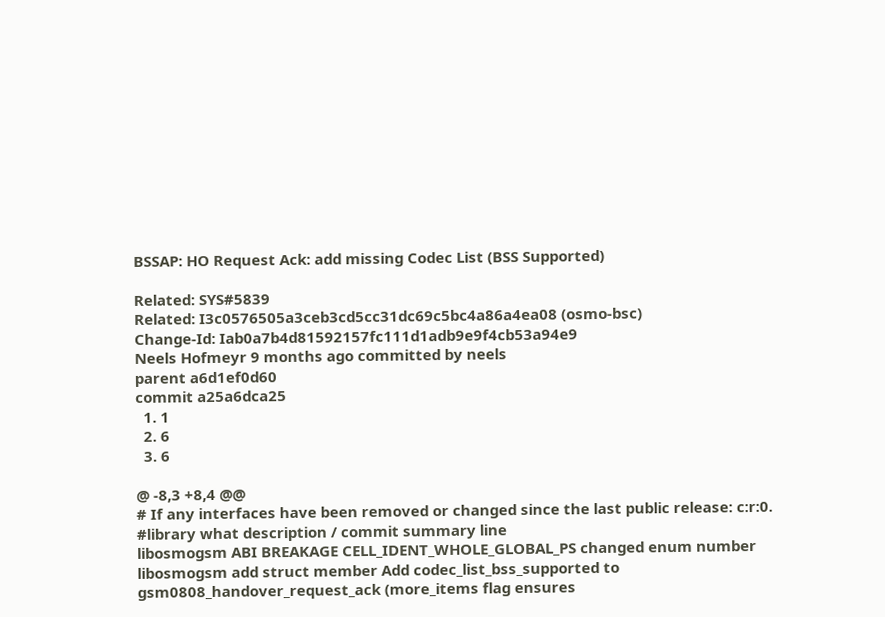BSSAP: HO Request Ack: add missing Codec List (BSS Supported)

Related: SYS#5839
Related: I3c0576505a3ceb3cd5cc31dc69c5bc4a86a4ea08 (osmo-bsc)
Change-Id: Iab0a7b4d81592157fc111d1adb9e9f4cb53a94e9
Neels Hofmeyr 9 months ago committed by neels
parent a6d1ef0d60
commit a25a6dca25
  1. 1
  2. 6
  3. 6

@ -8,3 +8,4 @@
# If any interfaces have been removed or changed since the last public release: c:r:0.
#library what description / commit summary line
libosmogsm ABI BREAKAGE CELL_IDENT_WHOLE_GLOBAL_PS changed enum number
libosmogsm add struct member Add codec_list_bss_supported to gsm0808_handover_request_ack (more_items flag ensures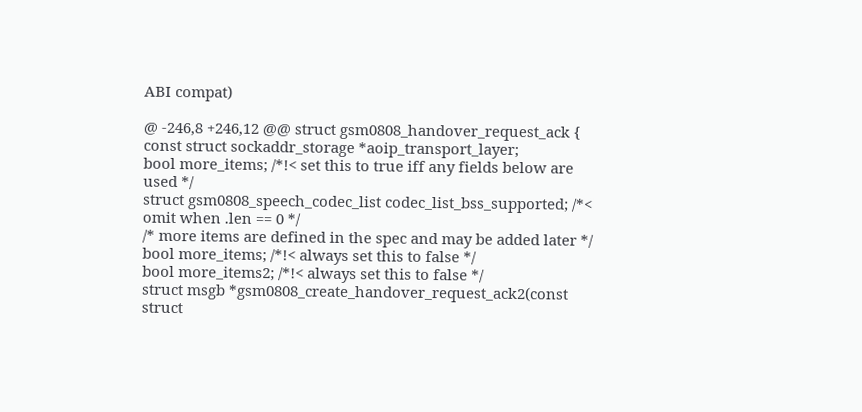ABI compat)

@ -246,8 +246,12 @@ struct gsm0808_handover_request_ack {
const struct sockaddr_storage *aoip_transport_layer;
bool more_items; /*!< set this to true iff any fields below are used */
struct gsm0808_speech_codec_list codec_list_bss_supported; /*< omit when .len == 0 */
/* more items are defined in the spec and may be added later */
bool more_items; /*!< always set this to false */
bool more_items2; /*!< always set this to false */
struct msgb *gsm0808_create_handover_request_ack2(const struct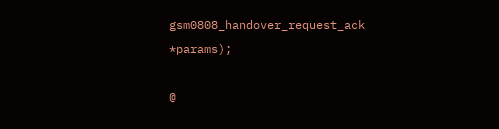gsm0808_handover_request_ack *params);

@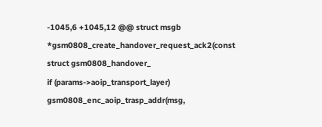-1045,6 +1045,12 @@ struct msgb *gsm0808_create_handover_request_ack2(const struct gsm0808_handover_
if (params->aoip_transport_layer)
gsm0808_enc_aoip_trasp_addr(msg,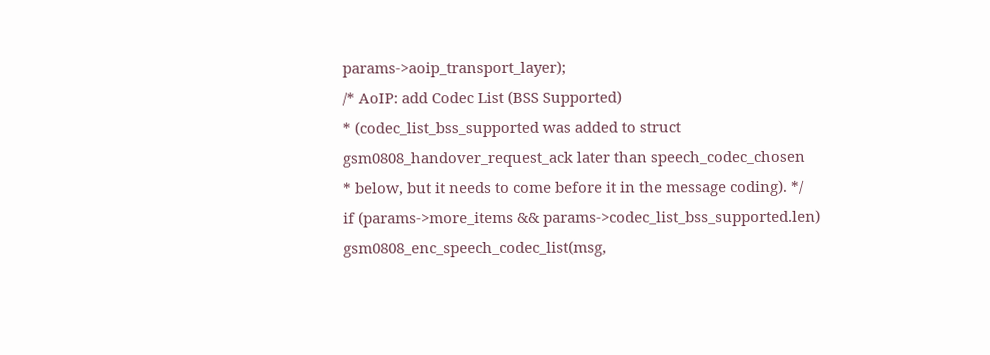params->aoip_transport_layer);
/* AoIP: add Codec List (BSS Supported)
* (codec_list_bss_supported was added to struct gsm0808_handover_request_ack later than speech_codec_chosen
* below, but it needs to come before it in the message coding). */
if (params->more_items && params->codec_list_bss_supported.len)
gsm0808_enc_speech_codec_list(msg,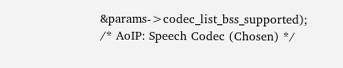&params->codec_list_bss_supported);
/* AoIP: Speech Codec (Chosen) */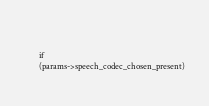if (params->speech_codec_chosen_present)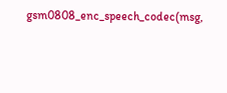gsm0808_enc_speech_codec(msg,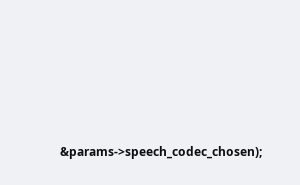&params->speech_codec_chosen);